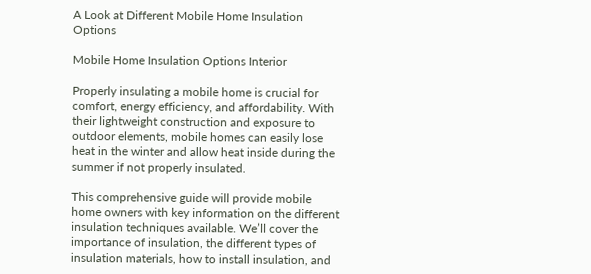A Look at Different Mobile Home Insulation Options

Mobile Home Insulation Options Interior

Properly insulating a mobile home is crucial for comfort, energy efficiency, and affordability. With their lightweight construction and exposure to outdoor elements, mobile homes can easily lose heat in the winter and allow heat inside during the summer if not properly insulated.

This comprehensive guide will provide mobile home owners with key information on the different insulation techniques available. We’ll cover the importance of insulation, the different types of insulation materials, how to install insulation, and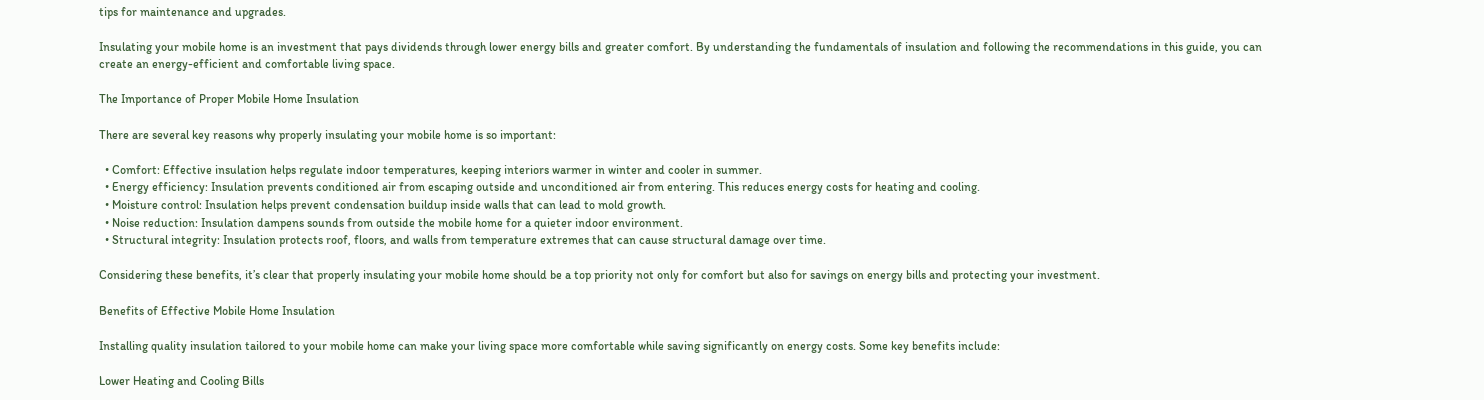tips for maintenance and upgrades.

Insulating your mobile home is an investment that pays dividends through lower energy bills and greater comfort. By understanding the fundamentals of insulation and following the recommendations in this guide, you can create an energy-efficient and comfortable living space.

The Importance of Proper Mobile Home Insulation

There are several key reasons why properly insulating your mobile home is so important:

  • Comfort: Effective insulation helps regulate indoor temperatures, keeping interiors warmer in winter and cooler in summer.
  • Energy efficiency: Insulation prevents conditioned air from escaping outside and unconditioned air from entering. This reduces energy costs for heating and cooling.
  • Moisture control: Insulation helps prevent condensation buildup inside walls that can lead to mold growth.
  • Noise reduction: Insulation dampens sounds from outside the mobile home for a quieter indoor environment.
  • Structural integrity: Insulation protects roof, floors, and walls from temperature extremes that can cause structural damage over time.

Considering these benefits, it’s clear that properly insulating your mobile home should be a top priority not only for comfort but also for savings on energy bills and protecting your investment.

Benefits of Effective Mobile Home Insulation

Installing quality insulation tailored to your mobile home can make your living space more comfortable while saving significantly on energy costs. Some key benefits include:

Lower Heating and Cooling Bills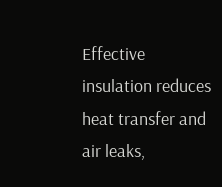Effective insulation reduces heat transfer and air leaks,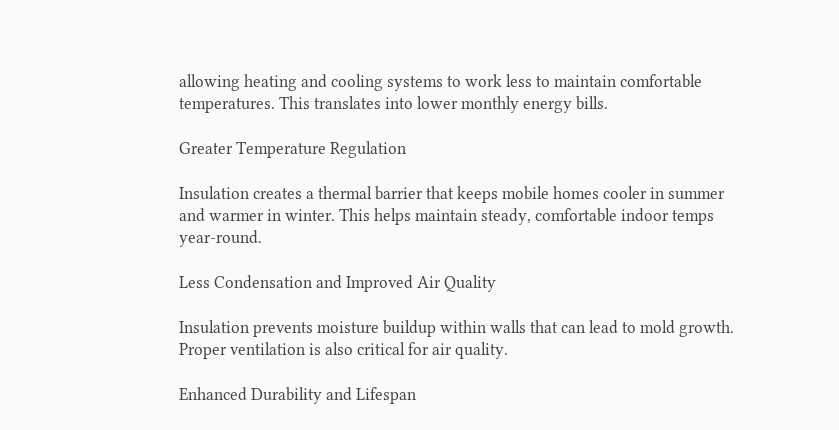allowing heating and cooling systems to work less to maintain comfortable temperatures. This translates into lower monthly energy bills.

Greater Temperature Regulation

Insulation creates a thermal barrier that keeps mobile homes cooler in summer and warmer in winter. This helps maintain steady, comfortable indoor temps year-round.

Less Condensation and Improved Air Quality

Insulation prevents moisture buildup within walls that can lead to mold growth. Proper ventilation is also critical for air quality.

Enhanced Durability and Lifespan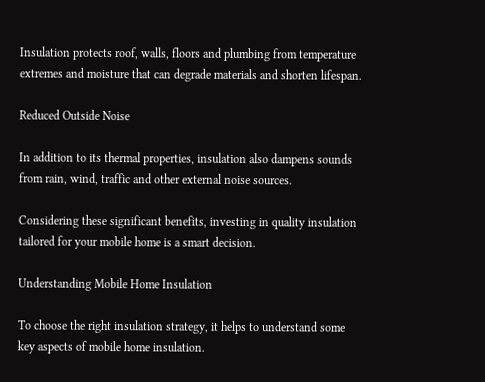Insulation protects roof, walls, floors and plumbing from temperature extremes and moisture that can degrade materials and shorten lifespan.

Reduced Outside Noise

In addition to its thermal properties, insulation also dampens sounds from rain, wind, traffic and other external noise sources.

Considering these significant benefits, investing in quality insulation tailored for your mobile home is a smart decision.

Understanding Mobile Home Insulation

To choose the right insulation strategy, it helps to understand some key aspects of mobile home insulation.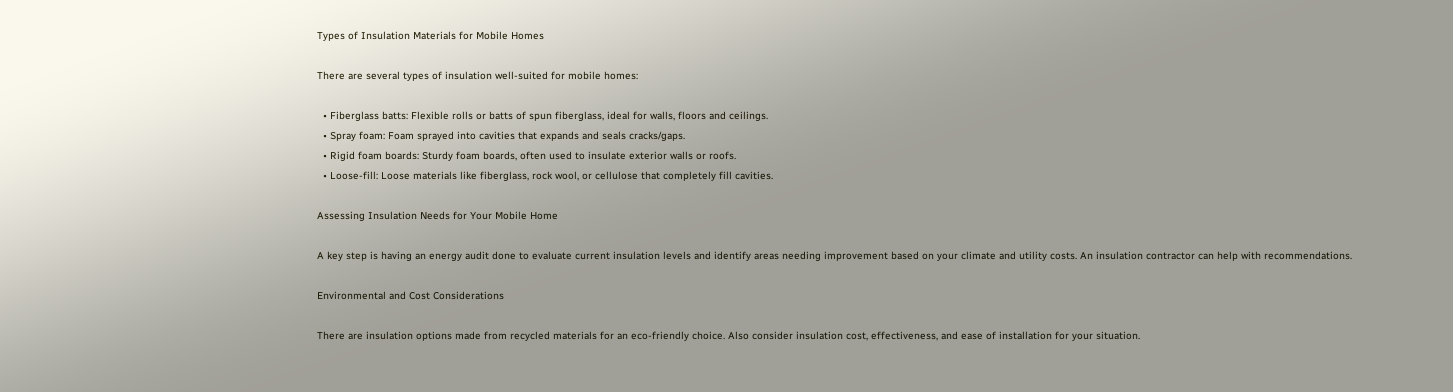Types of Insulation Materials for Mobile Homes

There are several types of insulation well-suited for mobile homes:

  • Fiberglass batts: Flexible rolls or batts of spun fiberglass, ideal for walls, floors and ceilings.
  • Spray foam: Foam sprayed into cavities that expands and seals cracks/gaps.
  • Rigid foam boards: Sturdy foam boards, often used to insulate exterior walls or roofs.
  • Loose-fill: Loose materials like fiberglass, rock wool, or cellulose that completely fill cavities.

Assessing Insulation Needs for Your Mobile Home

A key step is having an energy audit done to evaluate current insulation levels and identify areas needing improvement based on your climate and utility costs. An insulation contractor can help with recommendations.

Environmental and Cost Considerations

There are insulation options made from recycled materials for an eco-friendly choice. Also consider insulation cost, effectiveness, and ease of installation for your situation.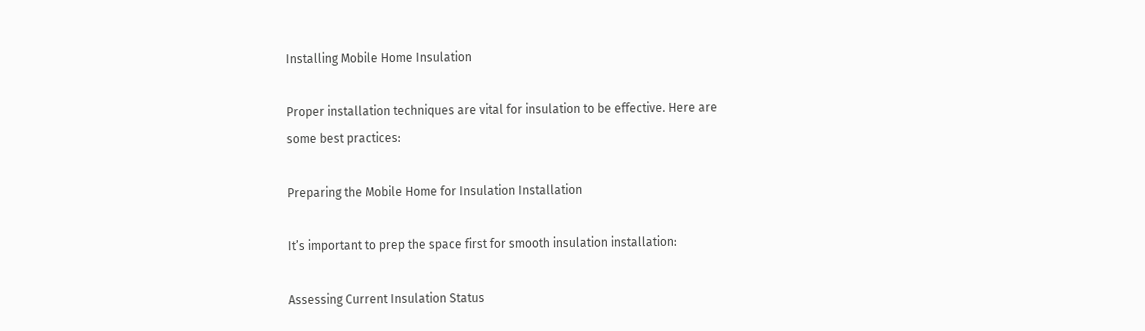Installing Mobile Home Insulation

Proper installation techniques are vital for insulation to be effective. Here are some best practices:

Preparing the Mobile Home for Insulation Installation

It’s important to prep the space first for smooth insulation installation:

Assessing Current Insulation Status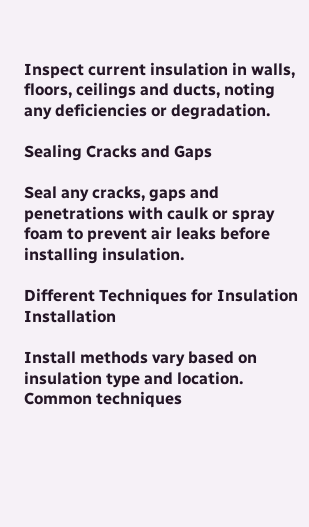Inspect current insulation in walls, floors, ceilings and ducts, noting any deficiencies or degradation.

Sealing Cracks and Gaps

Seal any cracks, gaps and penetrations with caulk or spray foam to prevent air leaks before installing insulation.

Different Techniques for Insulation Installation

Install methods vary based on insulation type and location. Common techniques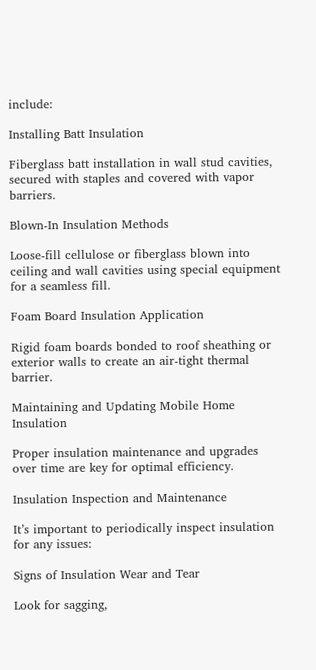include:

Installing Batt Insulation

Fiberglass batt installation in wall stud cavities, secured with staples and covered with vapor barriers.

Blown-In Insulation Methods

Loose-fill cellulose or fiberglass blown into ceiling and wall cavities using special equipment for a seamless fill.

Foam Board Insulation Application

Rigid foam boards bonded to roof sheathing or exterior walls to create an air-tight thermal barrier.

Maintaining and Updating Mobile Home Insulation

Proper insulation maintenance and upgrades over time are key for optimal efficiency.

Insulation Inspection and Maintenance

It’s important to periodically inspect insulation for any issues:

Signs of Insulation Wear and Tear

Look for sagging,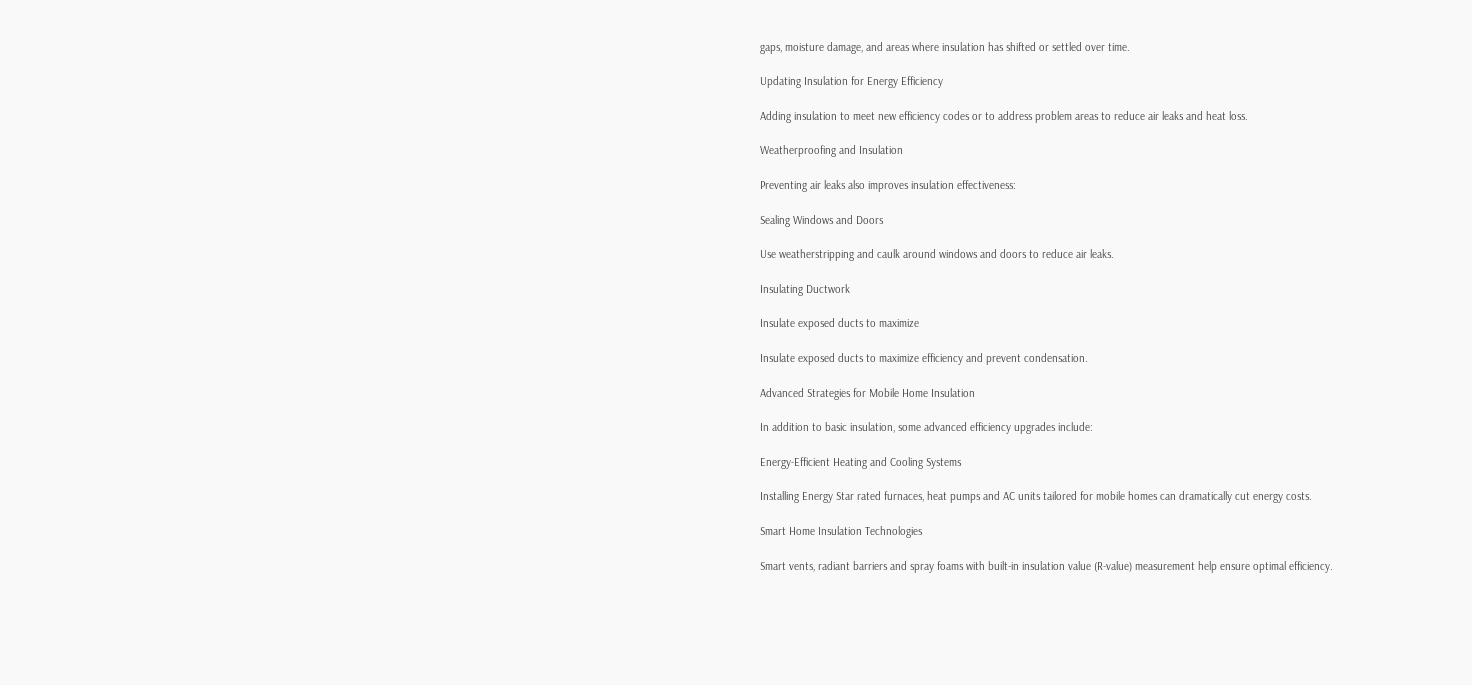gaps, moisture damage, and areas where insulation has shifted or settled over time.

Updating Insulation for Energy Efficiency

Adding insulation to meet new efficiency codes or to address problem areas to reduce air leaks and heat loss.

Weatherproofing and Insulation

Preventing air leaks also improves insulation effectiveness:

Sealing Windows and Doors

Use weatherstripping and caulk around windows and doors to reduce air leaks.

Insulating Ductwork

Insulate exposed ducts to maximize

Insulate exposed ducts to maximize efficiency and prevent condensation.

Advanced Strategies for Mobile Home Insulation

In addition to basic insulation, some advanced efficiency upgrades include:

Energy-Efficient Heating and Cooling Systems

Installing Energy Star rated furnaces, heat pumps and AC units tailored for mobile homes can dramatically cut energy costs.

Smart Home Insulation Technologies

Smart vents, radiant barriers and spray foams with built-in insulation value (R-value) measurement help ensure optimal efficiency.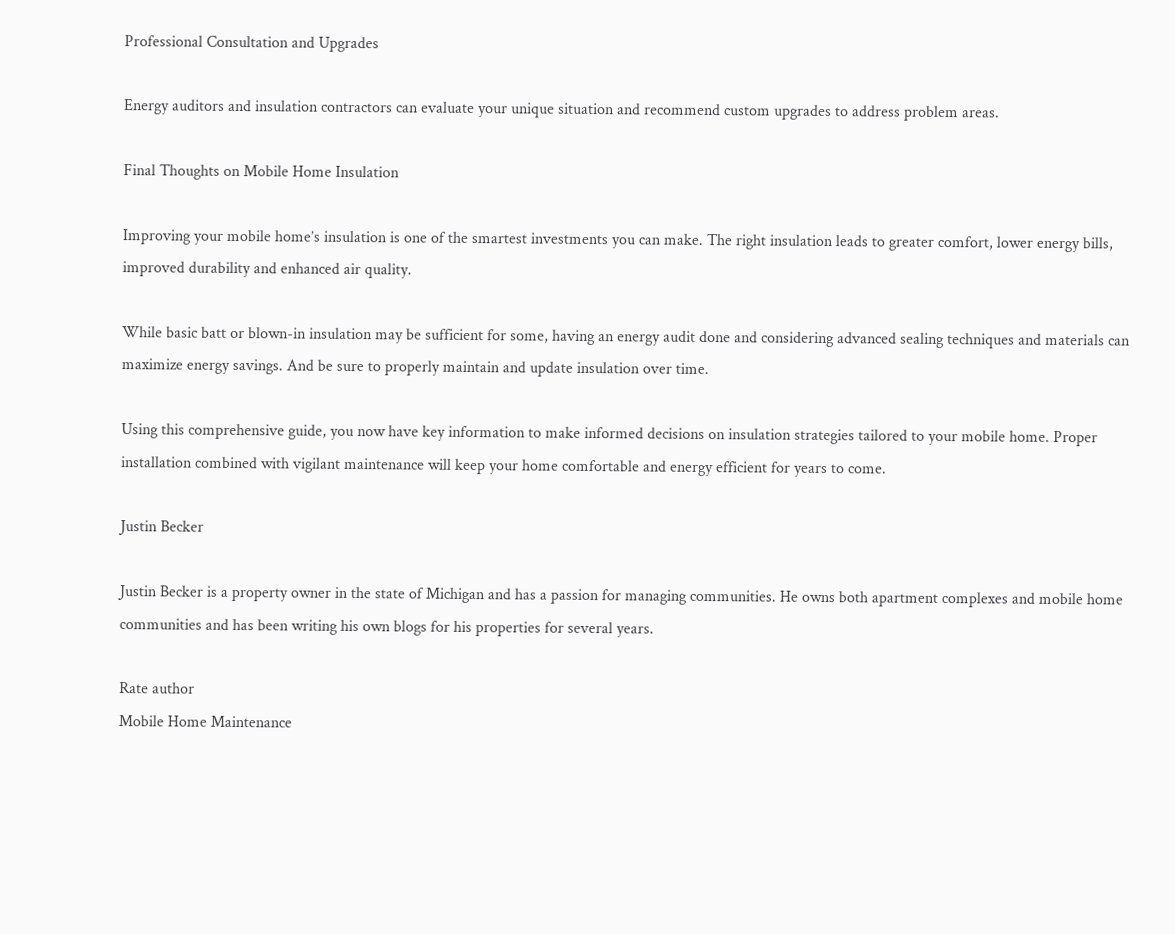Professional Consultation and Upgrades

Energy auditors and insulation contractors can evaluate your unique situation and recommend custom upgrades to address problem areas.

Final Thoughts on Mobile Home Insulation

Improving your mobile home’s insulation is one of the smartest investments you can make. The right insulation leads to greater comfort, lower energy bills, improved durability and enhanced air quality.

While basic batt or blown-in insulation may be sufficient for some, having an energy audit done and considering advanced sealing techniques and materials can maximize energy savings. And be sure to properly maintain and update insulation over time.

Using this comprehensive guide, you now have key information to make informed decisions on insulation strategies tailored to your mobile home. Proper installation combined with vigilant maintenance will keep your home comfortable and energy efficient for years to come.

Justin Becker

Justin Becker is a property owner in the state of Michigan and has a passion for managing communities. He owns both apartment complexes and mobile home communities and has been writing his own blogs for his properties for several years.

Rate author
Mobile Home Maintenance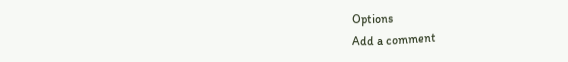Options
Add a comment